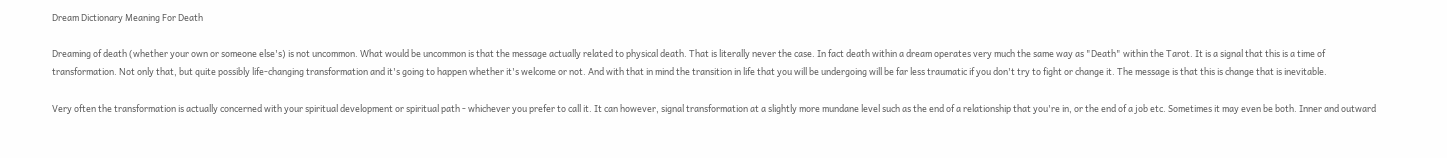Dream Dictionary Meaning For Death

Dreaming of death (whether your own or someone else's) is not uncommon. What would be uncommon is that the message actually related to physical death. That is literally never the case. In fact death within a dream operates very much the same way as "Death" within the Tarot. It is a signal that this is a time of transformation. Not only that, but quite possibly life-changing transformation and it's going to happen whether it's welcome or not. And with that in mind the transition in life that you will be undergoing will be far less traumatic if you don't try to fight or change it. The message is that this is change that is inevitable.

Very often the transformation is actually concerned with your spiritual development or spiritual path - whichever you prefer to call it. It can however, signal transformation at a slightly more mundane level such as the end of a relationship that you're in, or the end of a job etc. Sometimes it may even be both. Inner and outward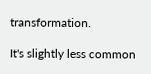transformation.

It's slightly less common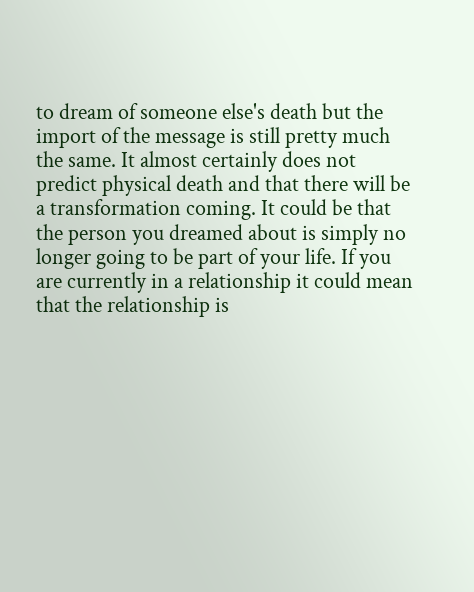to dream of someone else's death but the import of the message is still pretty much the same. It almost certainly does not predict physical death and that there will be a transformation coming. It could be that the person you dreamed about is simply no longer going to be part of your life. If you are currently in a relationship it could mean that the relationship is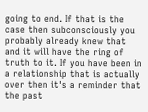going to end. If that is the case then subconsciously you probably already knew that and it will have the ring of truth to it. If you have been in a relationship that is actually over then it's a reminder that the past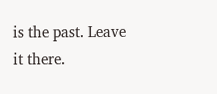is the past. Leave it there.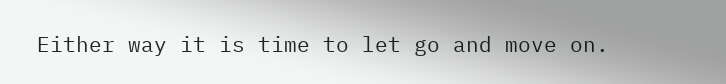Either way it is time to let go and move on.